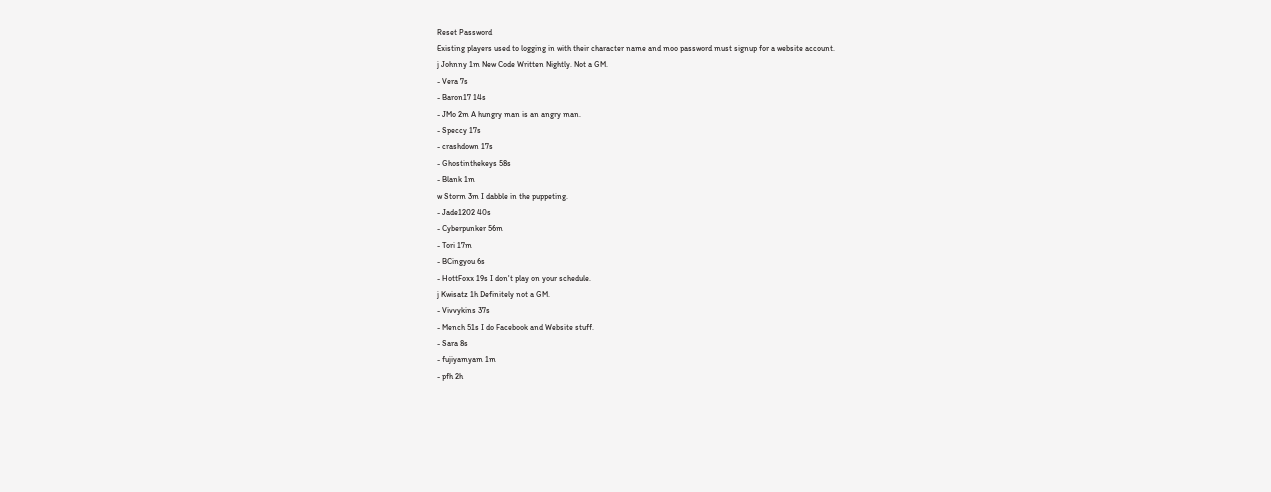Reset Password
Existing players used to logging in with their character name and moo password must signup for a website account.
j Johnny 1m New Code Written Nightly. Not a GM.
- Vera 7s
- Baron17 14s
- JMo 2m A hungry man is an angry man.
- Speccy 17s
- crashdown 17s
- Ghostinthekeys 58s
- Blank 1m
w Storm 3m I dabble in the puppeting.
- Jade1202 40s
- Cyberpunker 56m
- Tori 17m
- BCingyou 6s
- HottFoxx 19s I don't play on your schedule.
j Kwisatz 1h Definitely not a GM.
- Vivvykins 37s
- Mench 51s I do Facebook and Website stuff.
- Sara 8s
- fujiyamyam 1m
- pfh 2h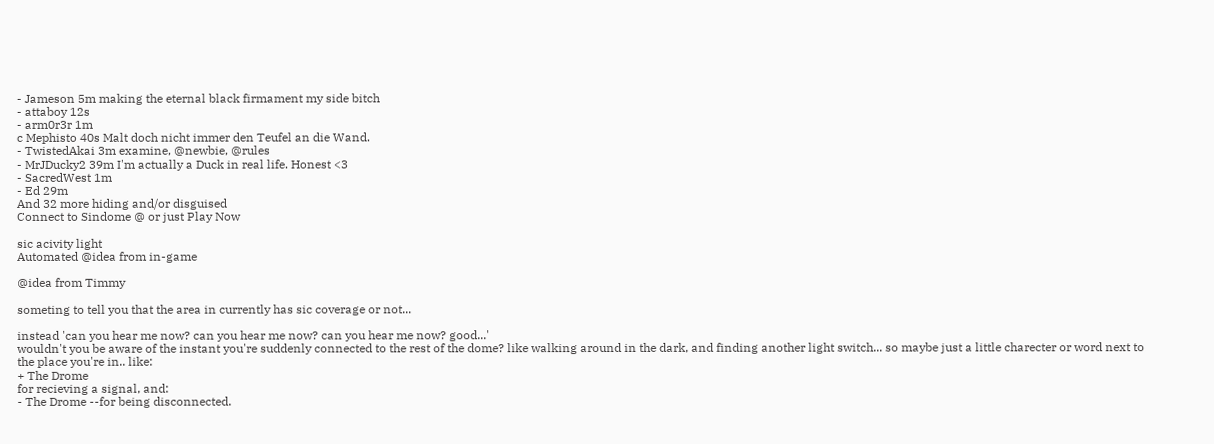- Jameson 5m making the eternal black firmament my side bitch
- attaboy 12s
- arm0r3r 1m
c Mephisto 40s Malt doch nicht immer den Teufel an die Wand.
- TwistedAkai 3m examine, @newbie, @rules
- MrJDucky2 39m I'm actually a Duck in real life. Honest <3
- SacredWest 1m
- Ed 29m
And 32 more hiding and/or disguised
Connect to Sindome @ or just Play Now

sic acivity light
Automated @idea from in-game

@idea from Timmy

someting to tell you that the area in currently has sic coverage or not...

instead 'can you hear me now? can you hear me now? can you hear me now? good...'
wouldn't you be aware of the instant you're suddenly connected to the rest of the dome? like walking around in the dark, and finding another light switch... so maybe just a little charecter or word next to the place you're in.. like:
+ The Drome
for recieving a signal, and:
- The Drome --for being disconnected.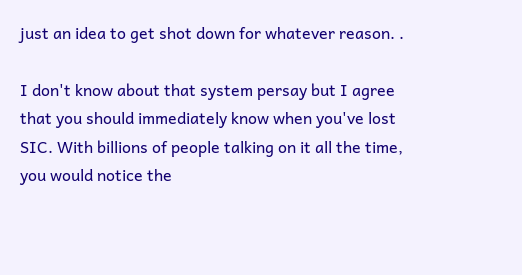just an idea to get shot down for whatever reason. .

I don't know about that system persay but I agree that you should immediately know when you've lost SIC. With billions of people talking on it all the time, you would notice the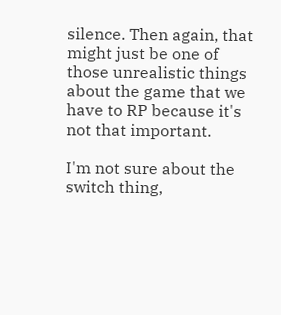silence. Then again, that might just be one of those unrealistic things about the game that we have to RP because it's not that important.

I'm not sure about the switch thing,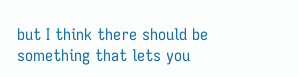but I think there should be something that lets you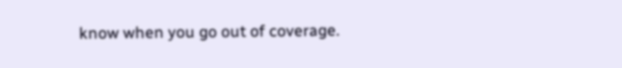know when you go out of coverage.